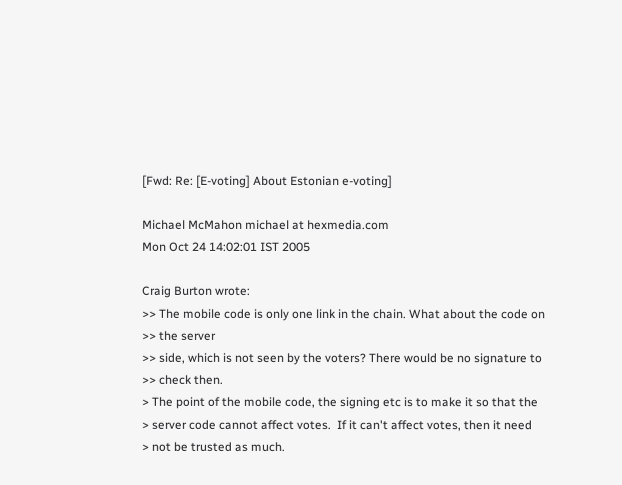[Fwd: Re: [E-voting] About Estonian e-voting]

Michael McMahon michael at hexmedia.com
Mon Oct 24 14:02:01 IST 2005

Craig Burton wrote:
>> The mobile code is only one link in the chain. What about the code on
>> the server
>> side, which is not seen by the voters? There would be no signature to
>> check then.
> The point of the mobile code, the signing etc is to make it so that the
> server code cannot affect votes.  If it can't affect votes, then it need
> not be trusted as much.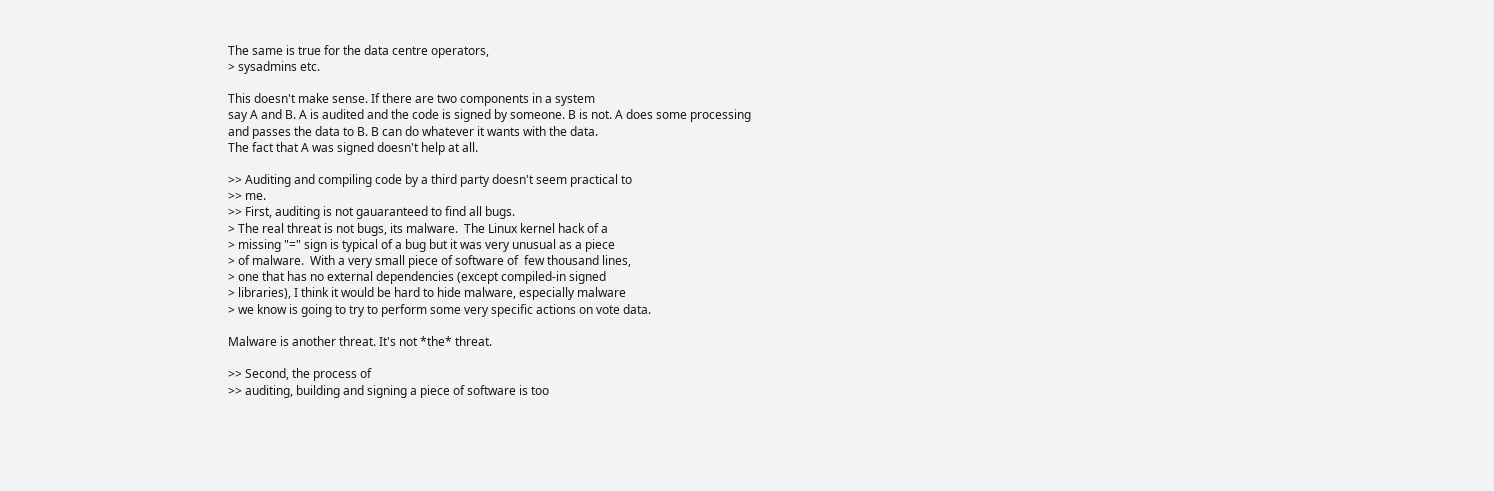The same is true for the data centre operators,
> sysadmins etc.

This doesn't make sense. If there are two components in a system
say A and B. A is audited and the code is signed by someone. B is not. A does some processing
and passes the data to B. B can do whatever it wants with the data.
The fact that A was signed doesn't help at all.

>> Auditing and compiling code by a third party doesn't seem practical to
>> me.
>> First, auditing is not gauaranteed to find all bugs.
> The real threat is not bugs, its malware.  The Linux kernel hack of a
> missing "=" sign is typical of a bug but it was very unusual as a piece
> of malware.  With a very small piece of software of  few thousand lines,
> one that has no external dependencies (except compiled-in signed
> libraries), I think it would be hard to hide malware, especially malware
> we know is going to try to perform some very specific actions on vote data.

Malware is another threat. It's not *the* threat.

>> Second, the process of
>> auditing, building and signing a piece of software is too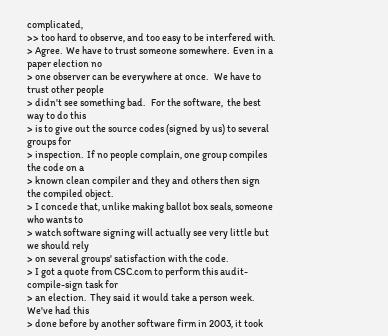complicated,
>> too hard to observe, and too easy to be interfered with.
> Agree.  We have to trust someone somewhere.  Even in a paper election no
> one observer can be everywhere at once.   We have to trust other people
> didn't see something bad.   For the software,  the best way to do this
> is to give out the source codes (signed by us) to several groups for
> inspection.  If no people complain, one group compiles the code on a
> known clean compiler and they and others then sign the compiled object.
> I concede that, unlike making ballot box seals, someone who wants to
> watch software signing will actually see very little but we should rely
> on several groups' satisfaction with the code.
> I got a quote from CSC.com to perform this audit-compile-sign task for
> an election.  They said it would take a person week.  We've had this
> done before by another software firm in 2003, it took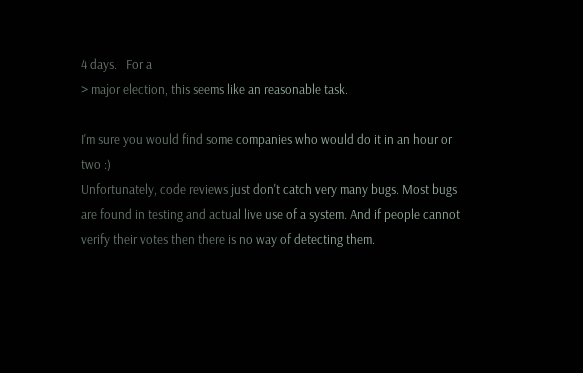4 days.   For a
> major election, this seems like an reasonable task.

I'm sure you would find some companies who would do it in an hour or two :)
Unfortunately, code reviews just don't catch very many bugs. Most bugs
are found in testing and actual live use of a system. And if people cannot
verify their votes then there is no way of detecting them.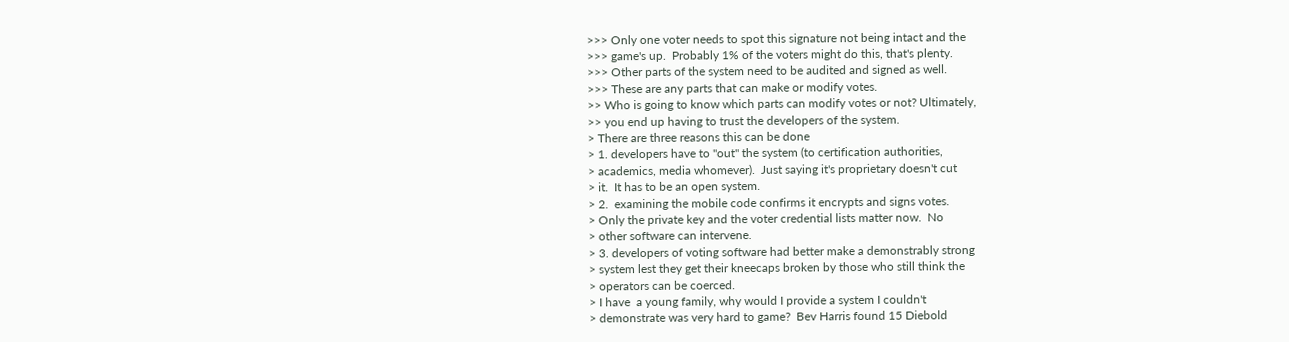>>> Only one voter needs to spot this signature not being intact and the
>>> game's up.  Probably 1% of the voters might do this, that's plenty.
>>> Other parts of the system need to be audited and signed as well.
>>> These are any parts that can make or modify votes.
>> Who is going to know which parts can modify votes or not? Ultimately,
>> you end up having to trust the developers of the system.
> There are three reasons this can be done
> 1. developers have to "out" the system (to certification authorities,
> academics, media whomever).  Just saying it's proprietary doesn't cut
> it.  It has to be an open system.
> 2.  examining the mobile code confirms it encrypts and signs votes.
> Only the private key and the voter credential lists matter now.  No
> other software can intervene.
> 3. developers of voting software had better make a demonstrably strong
> system lest they get their kneecaps broken by those who still think the
> operators can be coerced.
> I have  a young family, why would I provide a system I couldn't
> demonstrate was very hard to game?  Bev Harris found 15 Diebold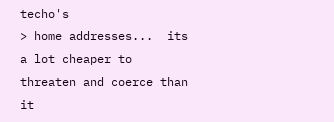techo's
> home addresses...  its a lot cheaper to threaten and coerce than it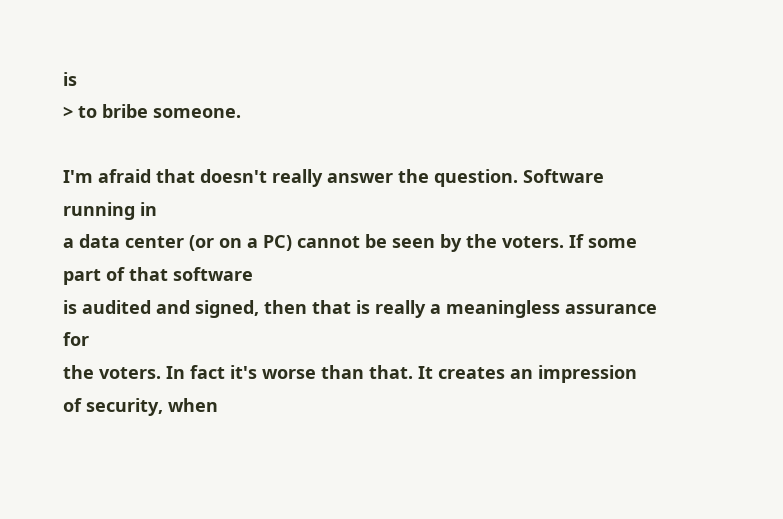is
> to bribe someone.

I'm afraid that doesn't really answer the question. Software running in
a data center (or on a PC) cannot be seen by the voters. If some part of that software
is audited and signed, then that is really a meaningless assurance for
the voters. In fact it's worse than that. It creates an impression
of security, when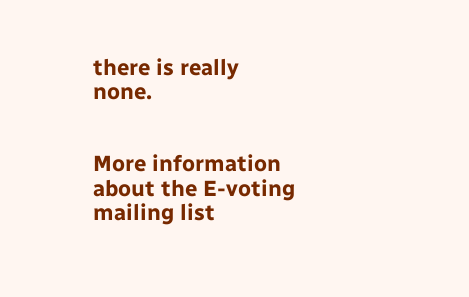there is really none.


More information about the E-voting mailing list